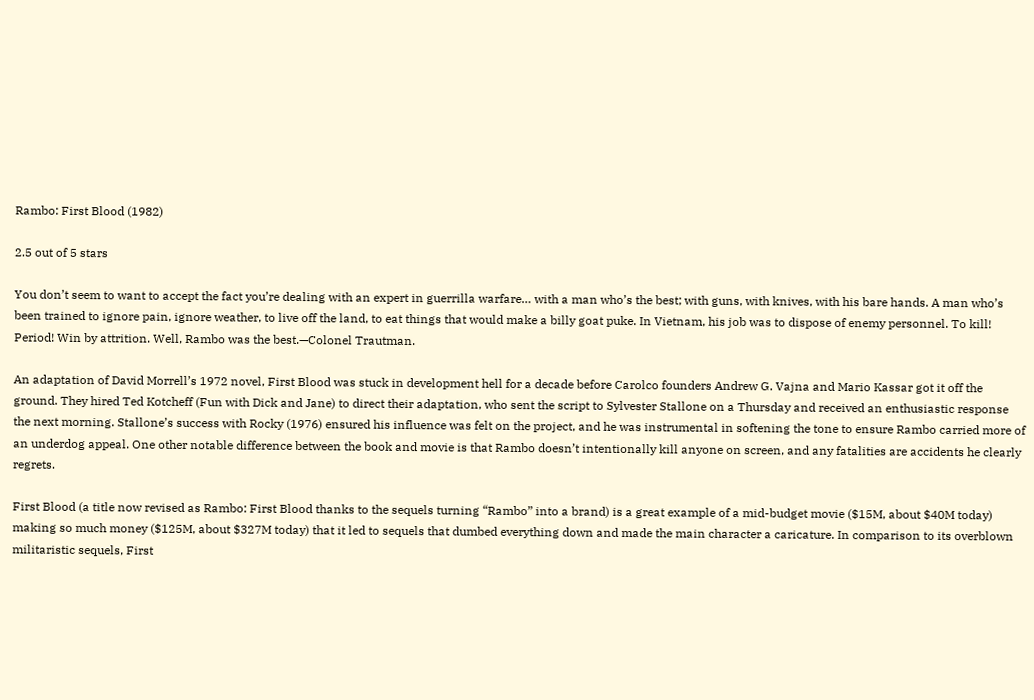Rambo: First Blood (1982)

2.5 out of 5 stars

You don’t seem to want to accept the fact you’re dealing with an expert in guerrilla warfare… with a man who’s the best; with guns, with knives, with his bare hands. A man who’s been trained to ignore pain, ignore weather, to live off the land, to eat things that would make a billy goat puke. In Vietnam, his job was to dispose of enemy personnel. To kill! Period! Win by attrition. Well, Rambo was the best.—Colonel Trautman.

An adaptation of David Morrell’s 1972 novel, First Blood was stuck in development hell for a decade before Carolco founders Andrew G. Vajna and Mario Kassar got it off the ground. They hired Ted Kotcheff (Fun with Dick and Jane) to direct their adaptation, who sent the script to Sylvester Stallone on a Thursday and received an enthusiastic response the next morning. Stallone’s success with Rocky (1976) ensured his influence was felt on the project, and he was instrumental in softening the tone to ensure Rambo carried more of an underdog appeal. One other notable difference between the book and movie is that Rambo doesn’t intentionally kill anyone on screen, and any fatalities are accidents he clearly regrets.

First Blood (a title now revised as Rambo: First Blood thanks to the sequels turning “Rambo” into a brand) is a great example of a mid-budget movie ($15M, about $40M today) making so much money ($125M, about $327M today) that it led to sequels that dumbed everything down and made the main character a caricature. In comparison to its overblown militaristic sequels, First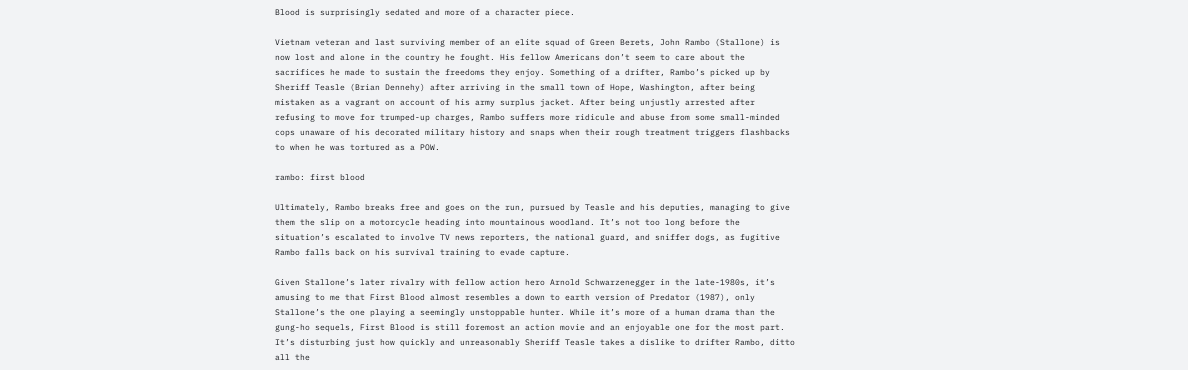Blood is surprisingly sedated and more of a character piece.

Vietnam veteran and last surviving member of an elite squad of Green Berets, John Rambo (Stallone) is now lost and alone in the country he fought. His fellow Americans don’t seem to care about the sacrifices he made to sustain the freedoms they enjoy. Something of a drifter, Rambo’s picked up by Sheriff Teasle (Brian Dennehy) after arriving in the small town of Hope, Washington, after being mistaken as a vagrant on account of his army surplus jacket. After being unjustly arrested after refusing to move for trumped-up charges, Rambo suffers more ridicule and abuse from some small-minded cops unaware of his decorated military history and snaps when their rough treatment triggers flashbacks to when he was tortured as a POW.

rambo: first blood

Ultimately, Rambo breaks free and goes on the run, pursued by Teasle and his deputies, managing to give them the slip on a motorcycle heading into mountainous woodland. It’s not too long before the situation’s escalated to involve TV news reporters, the national guard, and sniffer dogs, as fugitive Rambo falls back on his survival training to evade capture.

Given Stallone’s later rivalry with fellow action hero Arnold Schwarzenegger in the late-1980s, it’s amusing to me that First Blood almost resembles a down to earth version of Predator (1987), only Stallone’s the one playing a seemingly unstoppable hunter. While it’s more of a human drama than the gung-ho sequels, First Blood is still foremost an action movie and an enjoyable one for the most part. It’s disturbing just how quickly and unreasonably Sheriff Teasle takes a dislike to drifter Rambo, ditto all the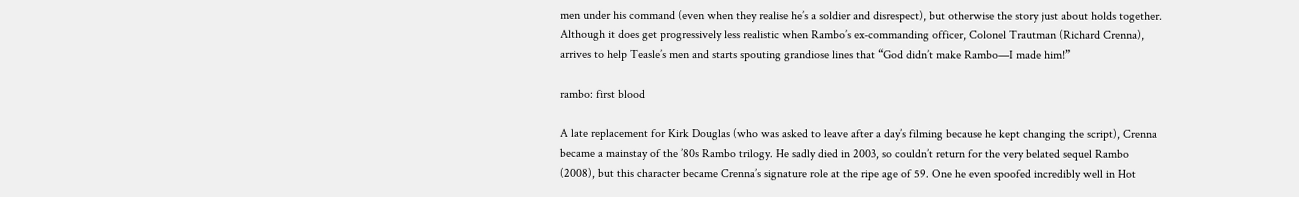men under his command (even when they realise he’s a soldier and disrespect), but otherwise the story just about holds together. Although it does get progressively less realistic when Rambo’s ex-commanding officer, Colonel Trautman (Richard Crenna), arrives to help Teasle’s men and starts spouting grandiose lines that “God didn’t make Rambo—I made him!”

rambo: first blood

A late replacement for Kirk Douglas (who was asked to leave after a day’s filming because he kept changing the script), Crenna became a mainstay of the ’80s Rambo trilogy. He sadly died in 2003, so couldn’t return for the very belated sequel Rambo (2008), but this character became Crenna’s signature role at the ripe age of 59. One he even spoofed incredibly well in Hot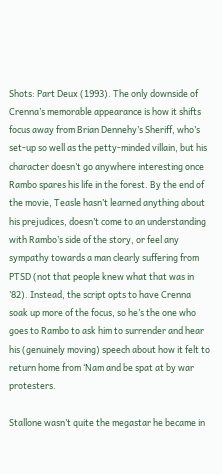Shots: Part Deux (1993). The only downside of Crenna’s memorable appearance is how it shifts focus away from Brian Dennehy’s Sheriff, who’s set-up so well as the petty-minded villain, but his character doesn’t go anywhere interesting once Rambo spares his life in the forest. By the end of the movie, Teasle hasn’t learned anything about his prejudices, doesn’t come to an understanding with Rambo’s side of the story, or feel any sympathy towards a man clearly suffering from PTSD (not that people knew what that was in ’82). Instead, the script opts to have Crenna soak up more of the focus, so he’s the one who goes to Rambo to ask him to surrender and hear his (genuinely moving) speech about how it felt to return home from ‘Nam and be spat at by war protesters.

Stallone wasn’t quite the megastar he became in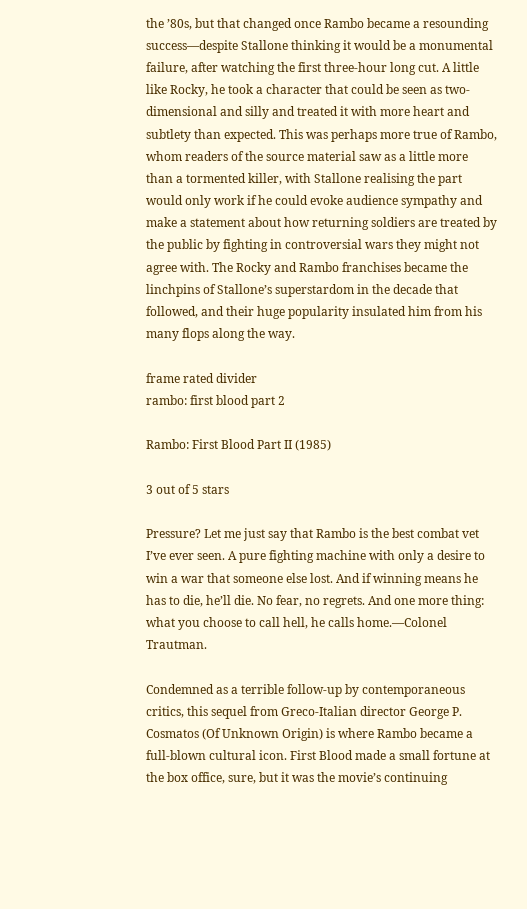the ’80s, but that changed once Rambo became a resounding success—despite Stallone thinking it would be a monumental failure, after watching the first three-hour long cut. A little like Rocky, he took a character that could be seen as two-dimensional and silly and treated it with more heart and subtlety than expected. This was perhaps more true of Rambo, whom readers of the source material saw as a little more than a tormented killer, with Stallone realising the part would only work if he could evoke audience sympathy and make a statement about how returning soldiers are treated by the public by fighting in controversial wars they might not agree with. The Rocky and Rambo franchises became the linchpins of Stallone’s superstardom in the decade that followed, and their huge popularity insulated him from his many flops along the way.

frame rated divider
rambo: first blood part 2

Rambo: First Blood Part II (1985)

3 out of 5 stars

Pressure? Let me just say that Rambo is the best combat vet I’ve ever seen. A pure fighting machine with only a desire to win a war that someone else lost. And if winning means he has to die, he’ll die. No fear, no regrets. And one more thing: what you choose to call hell, he calls home.—Colonel Trautman.

Condemned as a terrible follow-up by contemporaneous critics, this sequel from Greco-Italian director George P. Cosmatos (Of Unknown Origin) is where Rambo became a full-blown cultural icon. First Blood made a small fortune at the box office, sure, but it was the movie’s continuing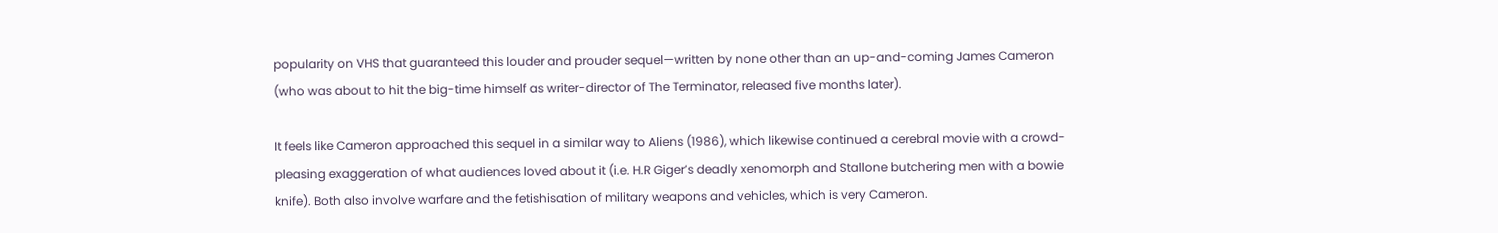popularity on VHS that guaranteed this louder and prouder sequel—written by none other than an up-and-coming James Cameron (who was about to hit the big-time himself as writer-director of The Terminator, released five months later).

It feels like Cameron approached this sequel in a similar way to Aliens (1986), which likewise continued a cerebral movie with a crowd-pleasing exaggeration of what audiences loved about it (i.e. H.R Giger’s deadly xenomorph and Stallone butchering men with a bowie knife). Both also involve warfare and the fetishisation of military weapons and vehicles, which is very Cameron.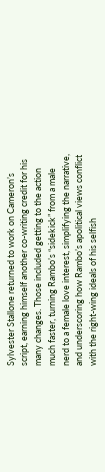Sylvester Stallone returned to work on Cameron’s script, earning himself another co-writing credit for his many changes. Those included getting to the action much faster, turning Rambo’s “sidekick” from a male nerd to a female love interest, simplifying the narrative, and underscoring how Rambo’s apolitical views conflict with the right-wing ideals of his selfish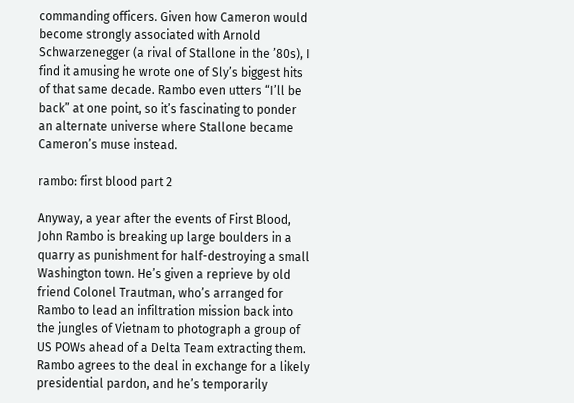commanding officers. Given how Cameron would become strongly associated with Arnold Schwarzenegger (a rival of Stallone in the ’80s), I find it amusing he wrote one of Sly’s biggest hits of that same decade. Rambo even utters “I’ll be back” at one point, so it’s fascinating to ponder an alternate universe where Stallone became Cameron’s muse instead.

rambo: first blood part 2

Anyway, a year after the events of First Blood, John Rambo is breaking up large boulders in a quarry as punishment for half-destroying a small Washington town. He’s given a reprieve by old friend Colonel Trautman, who’s arranged for Rambo to lead an infiltration mission back into the jungles of Vietnam to photograph a group of US POWs ahead of a Delta Team extracting them. Rambo agrees to the deal in exchange for a likely presidential pardon, and he’s temporarily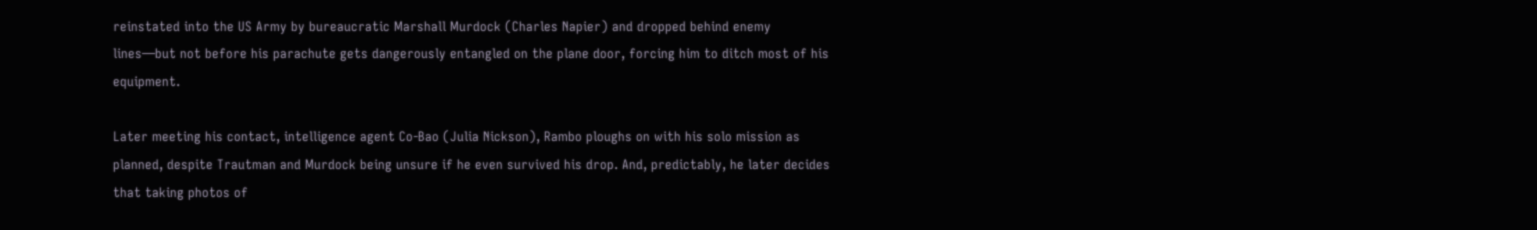reinstated into the US Army by bureaucratic Marshall Murdock (Charles Napier) and dropped behind enemy lines—but not before his parachute gets dangerously entangled on the plane door, forcing him to ditch most of his equipment.

Later meeting his contact, intelligence agent Co-Bao (Julia Nickson), Rambo ploughs on with his solo mission as planned, despite Trautman and Murdock being unsure if he even survived his drop. And, predictably, he later decides that taking photos of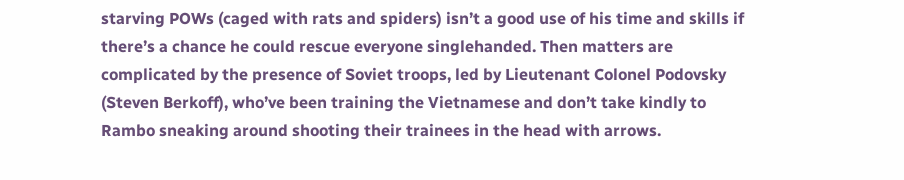starving POWs (caged with rats and spiders) isn’t a good use of his time and skills if there’s a chance he could rescue everyone singlehanded. Then matters are complicated by the presence of Soviet troops, led by Lieutenant Colonel Podovsky (Steven Berkoff), who’ve been training the Vietnamese and don’t take kindly to Rambo sneaking around shooting their trainees in the head with arrows.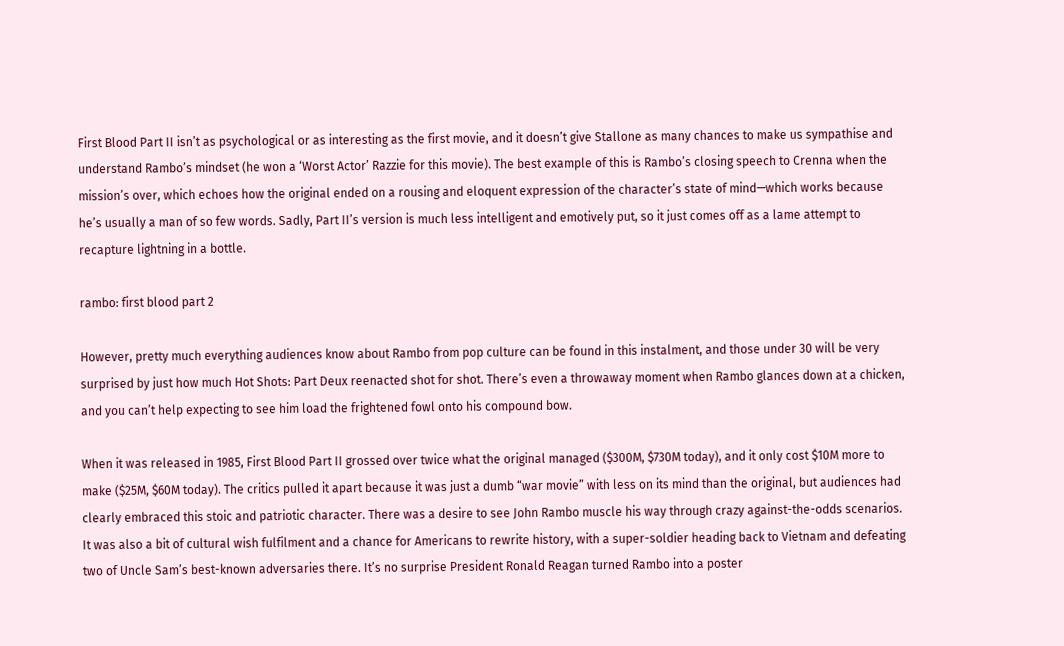First Blood Part II isn’t as psychological or as interesting as the first movie, and it doesn’t give Stallone as many chances to make us sympathise and understand Rambo’s mindset (he won a ‘Worst Actor’ Razzie for this movie). The best example of this is Rambo’s closing speech to Crenna when the mission’s over, which echoes how the original ended on a rousing and eloquent expression of the character’s state of mind—which works because he’s usually a man of so few words. Sadly, Part II’s version is much less intelligent and emotively put, so it just comes off as a lame attempt to recapture lightning in a bottle.

rambo: first blood part 2

However, pretty much everything audiences know about Rambo from pop culture can be found in this instalment, and those under 30 will be very surprised by just how much Hot Shots: Part Deux reenacted shot for shot. There’s even a throwaway moment when Rambo glances down at a chicken, and you can’t help expecting to see him load the frightened fowl onto his compound bow.

When it was released in 1985, First Blood Part II grossed over twice what the original managed ($300M, $730M today), and it only cost $10M more to make ($25M, $60M today). The critics pulled it apart because it was just a dumb “war movie” with less on its mind than the original, but audiences had clearly embraced this stoic and patriotic character. There was a desire to see John Rambo muscle his way through crazy against-the-odds scenarios. It was also a bit of cultural wish fulfilment and a chance for Americans to rewrite history, with a super-soldier heading back to Vietnam and defeating two of Uncle Sam’s best-known adversaries there. It’s no surprise President Ronald Reagan turned Rambo into a poster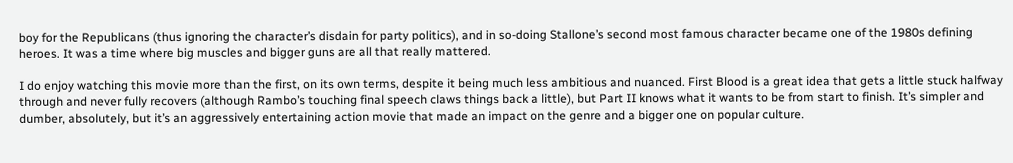boy for the Republicans (thus ignoring the character’s disdain for party politics), and in so-doing Stallone’s second most famous character became one of the 1980s defining heroes. It was a time where big muscles and bigger guns are all that really mattered.

I do enjoy watching this movie more than the first, on its own terms, despite it being much less ambitious and nuanced. First Blood is a great idea that gets a little stuck halfway through and never fully recovers (although Rambo’s touching final speech claws things back a little), but Part II knows what it wants to be from start to finish. It’s simpler and dumber, absolutely, but it’s an aggressively entertaining action movie that made an impact on the genre and a bigger one on popular culture.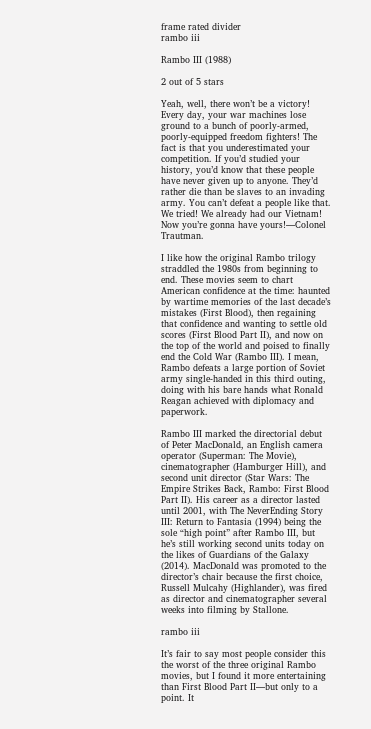frame rated divider
rambo iii

Rambo III (1988)

2 out of 5 stars

Yeah, well, there won’t be a victory! Every day, your war machines lose ground to a bunch of poorly-armed, poorly-equipped freedom fighters! The fact is that you underestimated your competition. If you’d studied your history, you’d know that these people have never given up to anyone. They’d rather die than be slaves to an invading army. You can’t defeat a people like that. We tried! We already had our Vietnam! Now you’re gonna have yours!—Colonel Trautman.

I like how the original Rambo trilogy straddled the 1980s from beginning to end. These movies seem to chart American confidence at the time: haunted by wartime memories of the last decade’s mistakes (First Blood), then regaining that confidence and wanting to settle old scores (First Blood Part II), and now on the top of the world and poised to finally end the Cold War (Rambo III). I mean, Rambo defeats a large portion of Soviet army single-handed in this third outing, doing with his bare hands what Ronald Reagan achieved with diplomacy and paperwork.

Rambo III marked the directorial debut of Peter MacDonald, an English camera operator (Superman: The Movie), cinematographer (Hamburger Hill), and second unit director (Star Wars: The Empire Strikes Back, Rambo: First Blood Part II). His career as a director lasted until 2001, with The NeverEnding Story III: Return to Fantasia (1994) being the sole “high point” after Rambo III, but he’s still working second units today on the likes of Guardians of the Galaxy (2014). MacDonald was promoted to the director’s chair because the first choice, Russell Mulcahy (Highlander), was fired as director and cinematographer several weeks into filming by Stallone.

rambo iii

It’s fair to say most people consider this the worst of the three original Rambo movies, but I found it more entertaining than First Blood Part II—but only to a point. It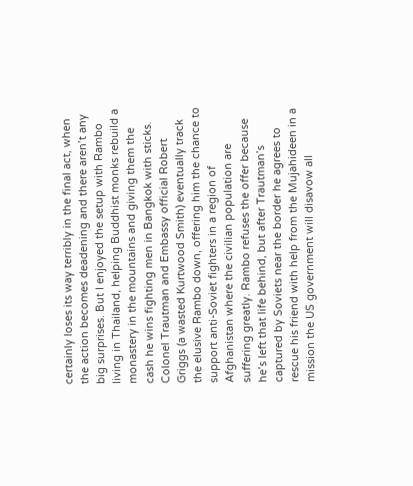certainly loses its way terribly in the final act, when the action becomes deadening and there aren’t any big surprises. But I enjoyed the setup with Rambo living in Thailand, helping Buddhist monks rebuild a monastery in the mountains and giving them the cash he wins fighting men in Bangkok with sticks. Colonel Trautman and Embassy official Robert Griggs (a wasted Kurtwood Smith) eventually track the elusive Rambo down, offering him the chance to support anti-Soviet fighters in a region of Afghanistan where the civilian population are suffering greatly. Rambo refuses the offer because he’s left that life behind, but after Trautman’s captured by Soviets near the border he agrees to rescue his friend with help from the Mujahideen in a mission the US government will disavow all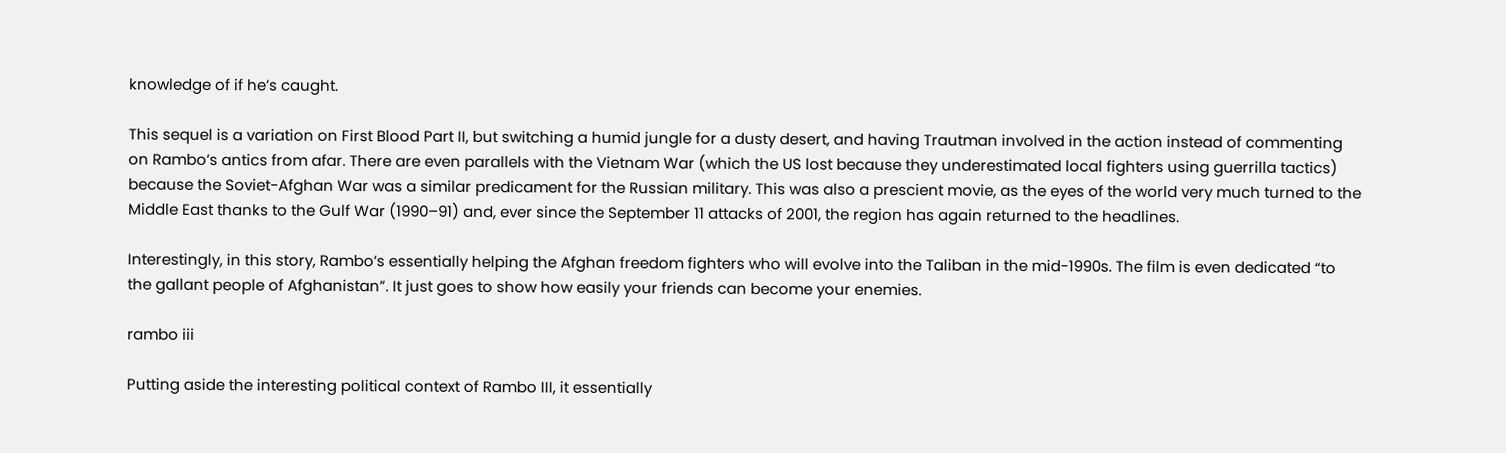knowledge of if he’s caught.

This sequel is a variation on First Blood Part II, but switching a humid jungle for a dusty desert, and having Trautman involved in the action instead of commenting on Rambo’s antics from afar. There are even parallels with the Vietnam War (which the US lost because they underestimated local fighters using guerrilla tactics) because the Soviet-Afghan War was a similar predicament for the Russian military. This was also a prescient movie, as the eyes of the world very much turned to the Middle East thanks to the Gulf War (1990–91) and, ever since the September 11 attacks of 2001, the region has again returned to the headlines.

Interestingly, in this story, Rambo’s essentially helping the Afghan freedom fighters who will evolve into the Taliban in the mid-1990s. The film is even dedicated “to the gallant people of Afghanistan”. It just goes to show how easily your friends can become your enemies.

rambo iii

Putting aside the interesting political context of Rambo III, it essentially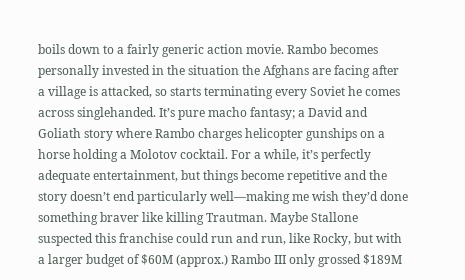boils down to a fairly generic action movie. Rambo becomes personally invested in the situation the Afghans are facing after a village is attacked, so starts terminating every Soviet he comes across singlehanded. It’s pure macho fantasy; a David and Goliath story where Rambo charges helicopter gunships on a horse holding a Molotov cocktail. For a while, it’s perfectly adequate entertainment, but things become repetitive and the story doesn’t end particularly well—making me wish they’d done something braver like killing Trautman. Maybe Stallone suspected this franchise could run and run, like Rocky, but with a larger budget of $60M (approx.) Rambo III only grossed $189M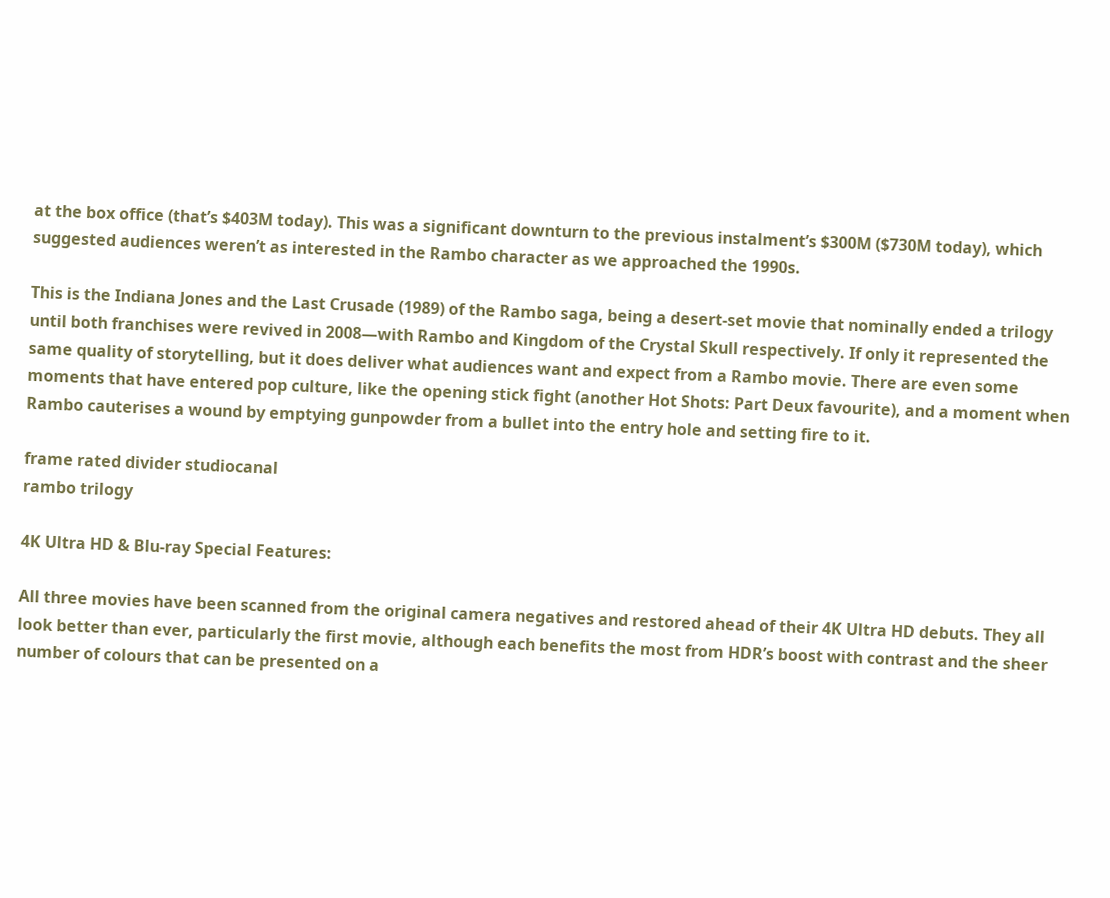at the box office (that’s $403M today). This was a significant downturn to the previous instalment’s $300M ($730M today), which suggested audiences weren’t as interested in the Rambo character as we approached the 1990s.

This is the Indiana Jones and the Last Crusade (1989) of the Rambo saga, being a desert-set movie that nominally ended a trilogy until both franchises were revived in 2008—with Rambo and Kingdom of the Crystal Skull respectively. If only it represented the same quality of storytelling, but it does deliver what audiences want and expect from a Rambo movie. There are even some moments that have entered pop culture, like the opening stick fight (another Hot Shots: Part Deux favourite), and a moment when Rambo cauterises a wound by emptying gunpowder from a bullet into the entry hole and setting fire to it.

frame rated divider studiocanal
rambo trilogy

4K Ultra HD & Blu-ray Special Features:

All three movies have been scanned from the original camera negatives and restored ahead of their 4K Ultra HD debuts. They all look better than ever, particularly the first movie, although each benefits the most from HDR’s boost with contrast and the sheer number of colours that can be presented on a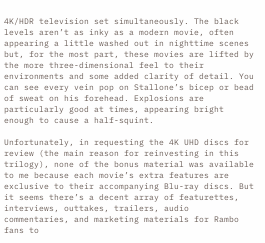4K/HDR television set simultaneously. The black levels aren’t as inky as a modern movie, often appearing a little washed out in nighttime scenes but, for the most part, these movies are lifted by the more three-dimensional feel to their environments and some added clarity of detail. You can see every vein pop on Stallone’s bicep or bead of sweat on his forehead. Explosions are particularly good at times, appearing bright enough to cause a half-squint.

Unfortunately, in requesting the 4K UHD discs for review (the main reason for reinvesting in this trilogy), none of the bonus material was available to me because each movie’s extra features are exclusive to their accompanying Blu-ray discs. But it seems there’s a decent array of featurettes, interviews, outtakes, trailers, audio commentaries, and marketing materials for Rambo fans to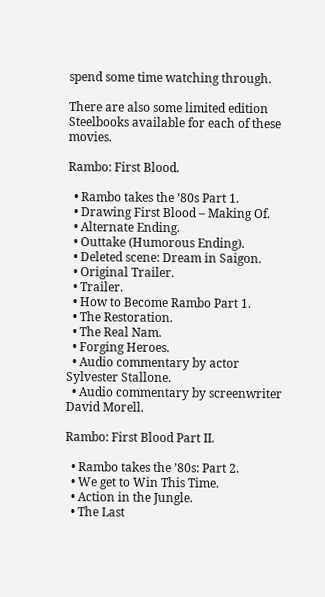spend some time watching through.

There are also some limited edition Steelbooks available for each of these movies.

Rambo: First Blood.

  • Rambo takes the ’80s Part 1.
  • Drawing First Blood – Making Of.
  • Alternate Ending.
  • Outtake (Humorous Ending).
  • Deleted scene: Dream in Saigon.
  • Original Trailer.
  • Trailer.
  • How to Become Rambo Part 1.
  • The Restoration.
  • The Real Nam.
  • Forging Heroes.
  • Audio commentary by actor Sylvester Stallone.
  • Audio commentary by screenwriter David Morell.

Rambo: First Blood Part II.

  • Rambo takes the ’80s: Part 2.
  • We get to Win This Time.
  • Action in the Jungle.
  • The Last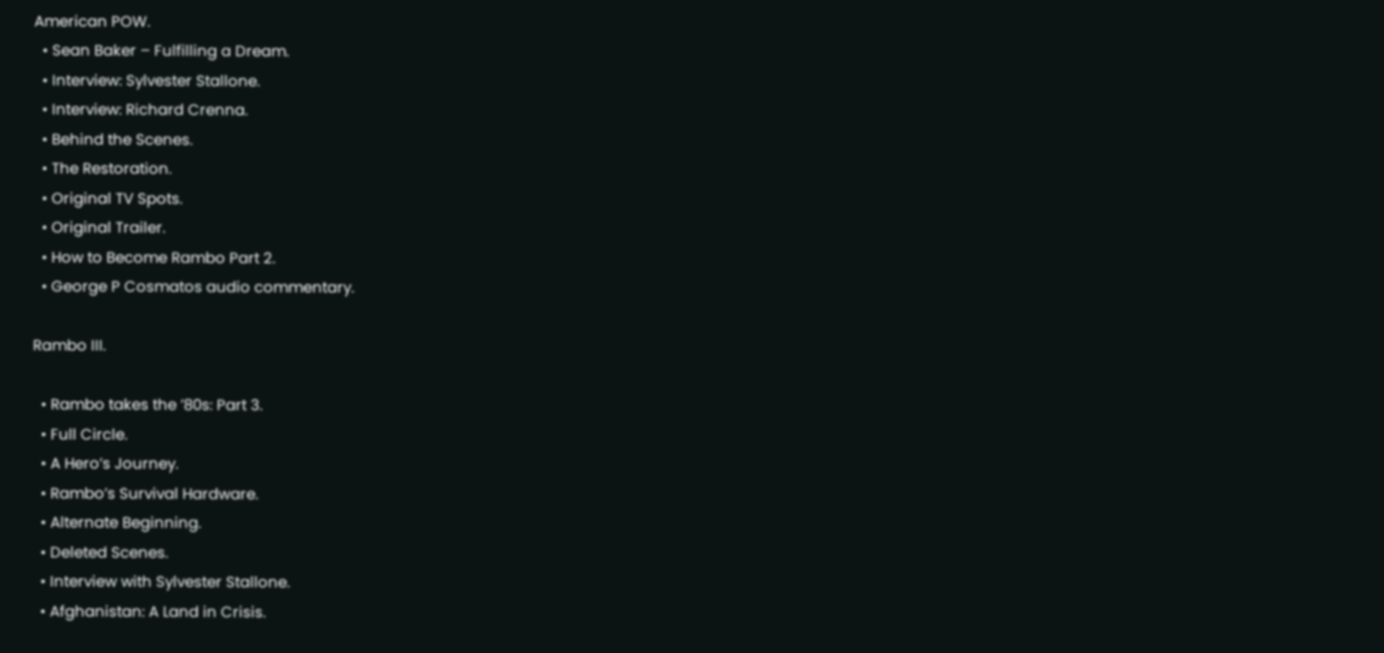American POW.
  • Sean Baker – Fulfilling a Dream.
  • Interview: Sylvester Stallone.
  • Interview: Richard Crenna.
  • Behind the Scenes.
  • The Restoration.
  • Original TV Spots.
  • Original Trailer.
  • How to Become Rambo Part 2.
  • George P Cosmatos audio commentary.

Rambo III.

  • Rambo takes the ’80s: Part 3.
  • Full Circle.
  • A Hero’s Journey.
  • Rambo’s Survival Hardware.
  • Alternate Beginning.
  • Deleted Scenes.
  • Interview with Sylvester Stallone.
  • Afghanistan: A Land in Crisis.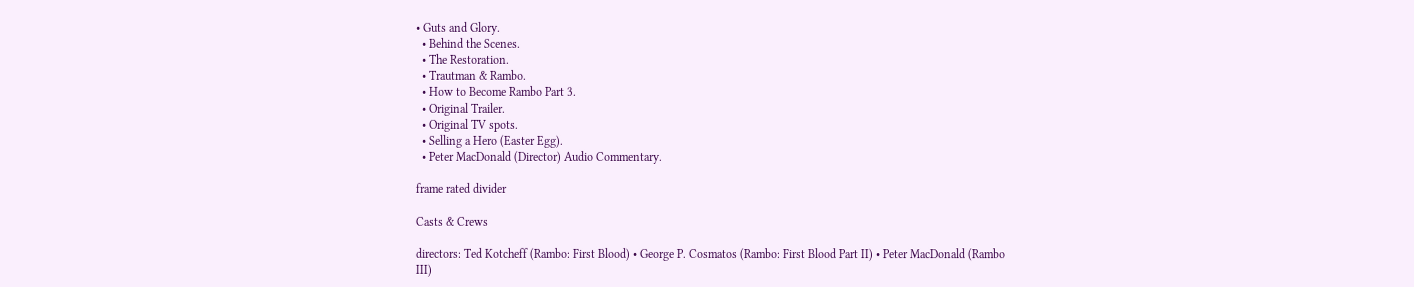• Guts and Glory.
  • Behind the Scenes.
  • The Restoration.
  • Trautman & Rambo.
  • How to Become Rambo Part 3.
  • Original Trailer.
  • Original TV spots.
  • Selling a Hero (Easter Egg).
  • Peter MacDonald (Director) Audio Commentary.

frame rated divider

Casts & Crews

directors: Ted Kotcheff (Rambo: First Blood) • George P. Cosmatos (Rambo: First Blood Part II) • Peter MacDonald (Rambo III)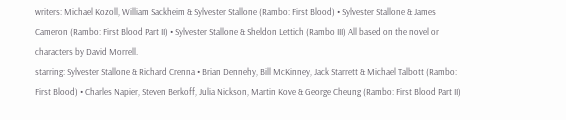writers: Michael Kozoll, William Sackheim & Sylvester Stallone (Rambo: First Blood) • Sylvester Stallone & James Cameron (Rambo: First Blood Part II) • Sylvester Stallone & Sheldon Lettich (Rambo III) All based on the novel or characters by David Morrell.
starring: Sylvester Stallone & Richard Crenna • Brian Dennehy, Bill McKinney, Jack Starrett & Michael Talbott (Rambo: First Blood) • Charles Napier, Steven Berkoff, Julia Nickson, Martin Kove & George Cheung (Rambo: First Blood Part II)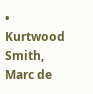• Kurtwood Smith, Marc de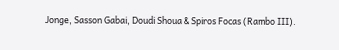Jonge, Sasson Gabai, Doudi Shoua & Spiros Focas (Rambo III).